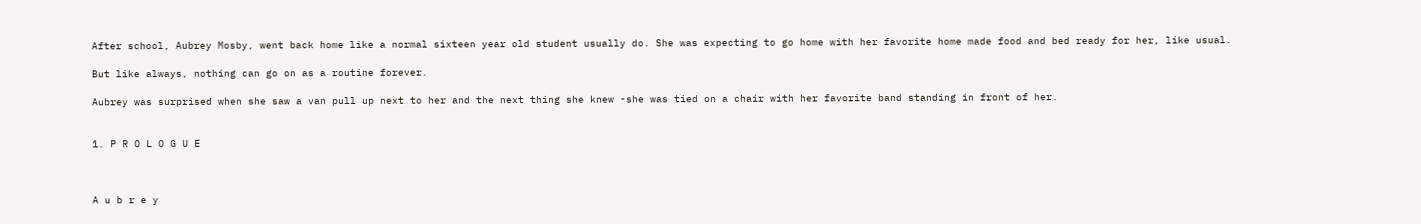After school, Aubrey Mosby, went back home like a normal sixteen year old student usually do. She was expecting to go home with her favorite home made food and bed ready for her, like usual.

But like always, nothing can go on as a routine forever.

Aubrey was surprised when she saw a van pull up next to her and the next thing she knew -she was tied on a chair with her favorite band standing in front of her.


1. P R O L O G U E



A u b r e y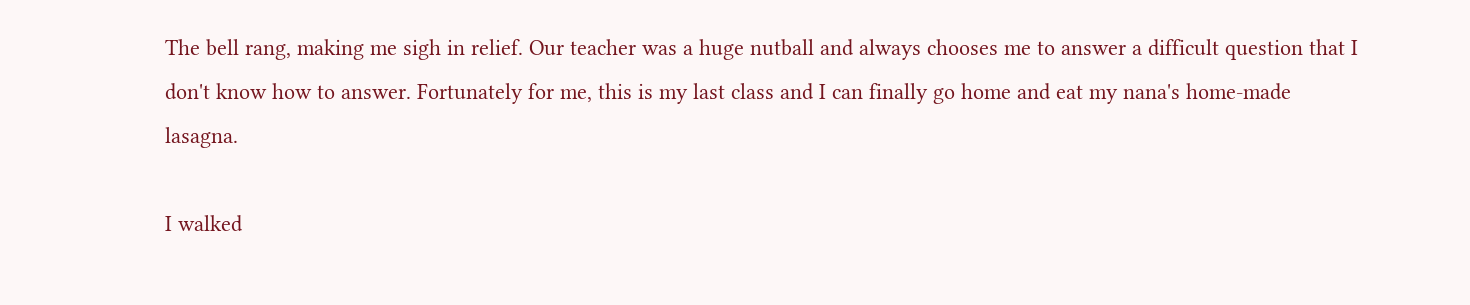The bell rang, making me sigh in relief. Our teacher was a huge nutball and always chooses me to answer a difficult question that I don't know how to answer. Fortunately for me, this is my last class and I can finally go home and eat my nana's home-made lasagna.

I walked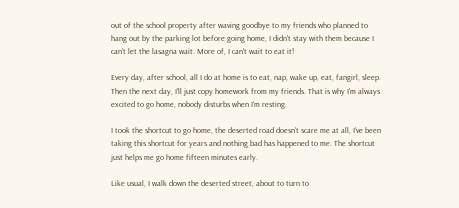out of the school property after waving goodbye to my friends who planned to hang out by the parking lot before going home, I didn't stay with them because I can't let the lasagna wait. More of, I can't wait to eat it!

Every day, after school, all I do at home is to eat, nap, wake up, eat, fangirl, sleep. Then the next day, I'll just copy homework from my friends. That is why I'm always excited to go home, nobody disturbs when I'm resting.

I took the shortcut to go home, the deserted road doesn't scare me at all, I've been taking this shortcut for years and nothing bad has happened to me. The shortcut just helps me go home fifteen minutes early.

Like usual, I walk down the deserted street, about to turn to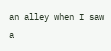an alley when I saw a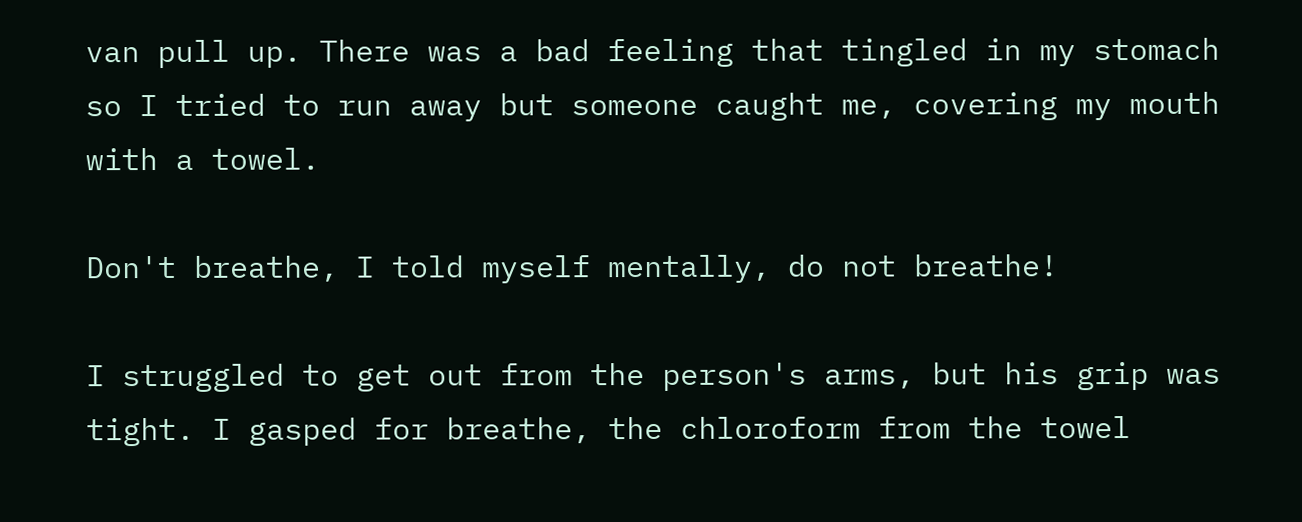van pull up. There was a bad feeling that tingled in my stomach so I tried to run away but someone caught me, covering my mouth with a towel.

Don't breathe, I told myself mentally, do not breathe!

I struggled to get out from the person's arms, but his grip was tight. I gasped for breathe, the chloroform from the towel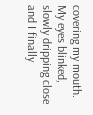covering my mouth. My eyes blinked, slowly dripping close and I finally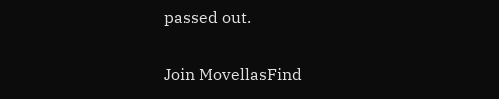passed out.

Join MovellasFind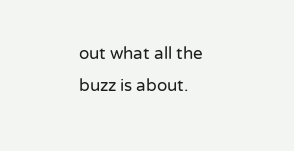out what all the buzz is about.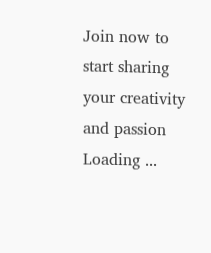Join now to start sharing your creativity and passion
Loading ...